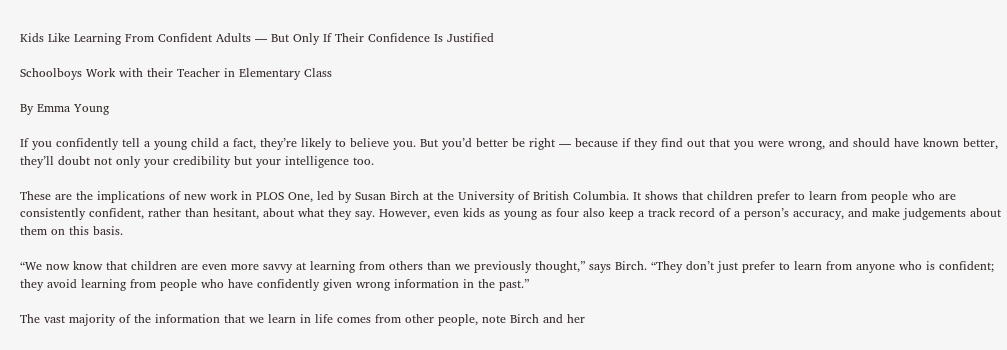Kids Like Learning From Confident Adults — But Only If Their Confidence Is Justified

Schoolboys Work with their Teacher in Elementary Class

By Emma Young

If you confidently tell a young child a fact, they’re likely to believe you. But you’d better be right — because if they find out that you were wrong, and should have known better, they’ll doubt not only your credibility but your intelligence too.

These are the implications of new work in PLOS One, led by Susan Birch at the University of British Columbia. It shows that children prefer to learn from people who are consistently confident, rather than hesitant, about what they say. However, even kids as young as four also keep a track record of a person’s accuracy, and make judgements about them on this basis.

“We now know that children are even more savvy at learning from others than we previously thought,” says Birch. “They don’t just prefer to learn from anyone who is confident; they avoid learning from people who have confidently given wrong information in the past.”

The vast majority of the information that we learn in life comes from other people, note Birch and her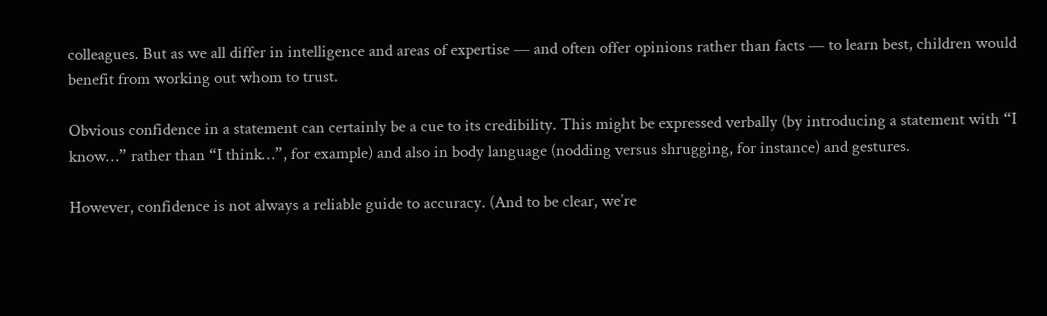colleagues. But as we all differ in intelligence and areas of expertise — and often offer opinions rather than facts — to learn best, children would benefit from working out whom to trust.

Obvious confidence in a statement can certainly be a cue to its credibility. This might be expressed verbally (by introducing a statement with “I know…” rather than “I think…”, for example) and also in body language (nodding versus shrugging, for instance) and gestures.

However, confidence is not always a reliable guide to accuracy. (And to be clear, we’re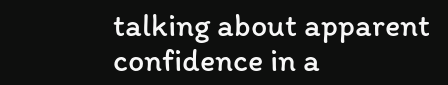talking about apparent confidence in a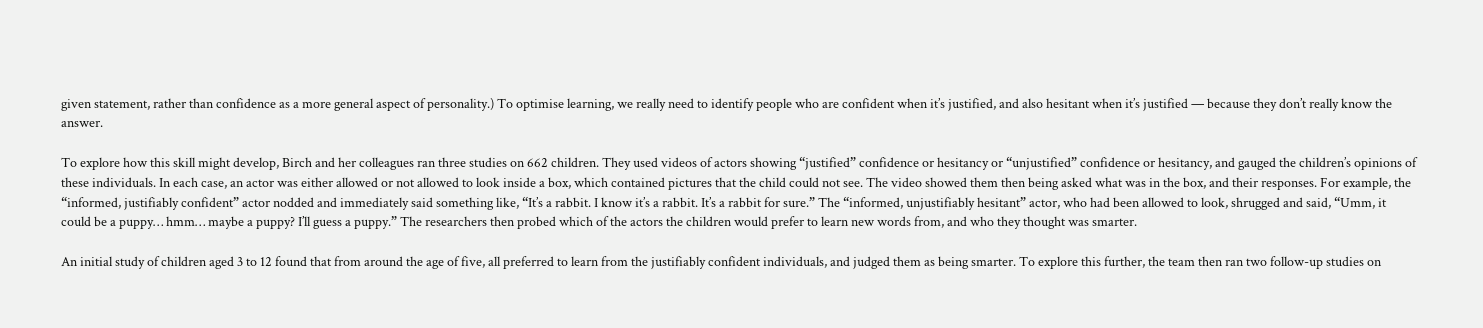given statement, rather than confidence as a more general aspect of personality.) To optimise learning, we really need to identify people who are confident when it’s justified, and also hesitant when it’s justified — because they don’t really know the answer.

To explore how this skill might develop, Birch and her colleagues ran three studies on 662 children. They used videos of actors showing “justified” confidence or hesitancy or “unjustified” confidence or hesitancy, and gauged the children’s opinions of these individuals. In each case, an actor was either allowed or not allowed to look inside a box, which contained pictures that the child could not see. The video showed them then being asked what was in the box, and their responses. For example, the “informed, justifiably confident” actor nodded and immediately said something like, “It’s a rabbit. I know it’s a rabbit. It’s a rabbit for sure.” The “informed, unjustifiably hesitant” actor, who had been allowed to look, shrugged and said, “Umm, it could be a puppy… hmm… maybe a puppy? I’ll guess a puppy.” The researchers then probed which of the actors the children would prefer to learn new words from, and who they thought was smarter.

An initial study of children aged 3 to 12 found that from around the age of five, all preferred to learn from the justifiably confident individuals, and judged them as being smarter. To explore this further, the team then ran two follow-up studies on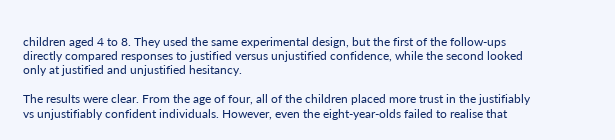children aged 4 to 8. They used the same experimental design, but the first of the follow-ups directly compared responses to justified versus unjustified confidence, while the second looked only at justified and unjustified hesitancy.

The results were clear. From the age of four, all of the children placed more trust in the justifiably vs unjustifiably confident individuals. However, even the eight-year-olds failed to realise that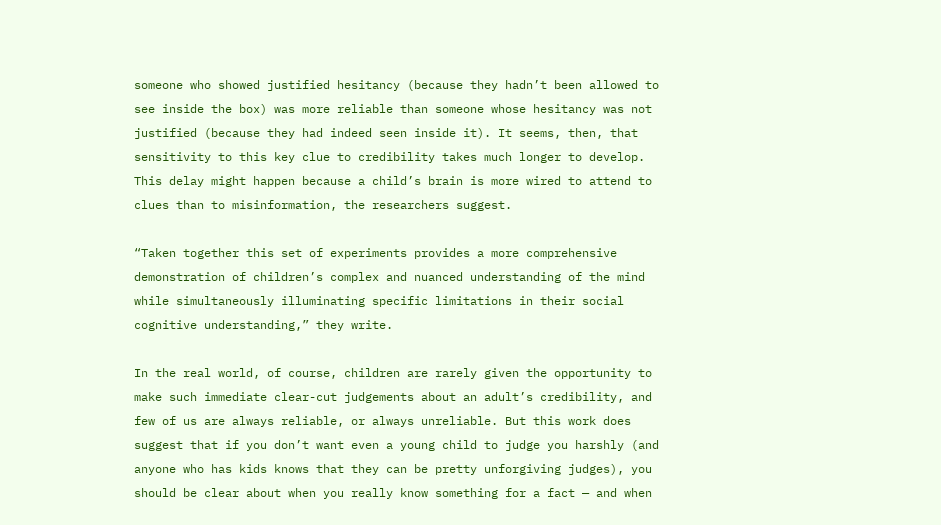someone who showed justified hesitancy (because they hadn’t been allowed to see inside the box) was more reliable than someone whose hesitancy was not justified (because they had indeed seen inside it). It seems, then, that sensitivity to this key clue to credibility takes much longer to develop. This delay might happen because a child’s brain is more wired to attend to clues than to misinformation, the researchers suggest.

“Taken together this set of experiments provides a more comprehensive demonstration of children’s complex and nuanced understanding of the mind while simultaneously illuminating specific limitations in their social cognitive understanding,” they write.

In the real world, of course, children are rarely given the opportunity to make such immediate clear-cut judgements about an adult’s credibility, and few of us are always reliable, or always unreliable. But this work does suggest that if you don’t want even a young child to judge you harshly (and anyone who has kids knows that they can be pretty unforgiving judges), you should be clear about when you really know something for a fact — and when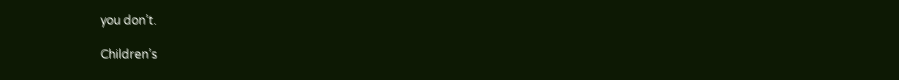you don’t.

Children’s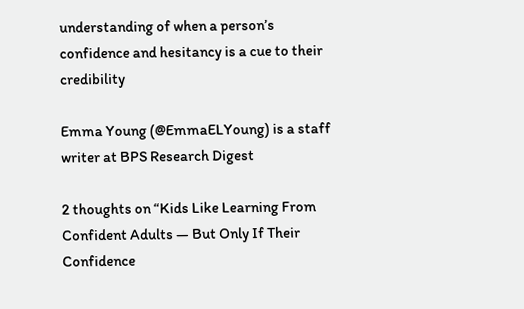understanding of when a person’s confidence and hesitancy is a cue to their credibility

Emma Young (@EmmaELYoung) is a staff writer at BPS Research Digest

2 thoughts on “Kids Like Learning From Confident Adults — But Only If Their Confidence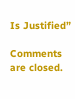Is Justified”

Comments are closed.